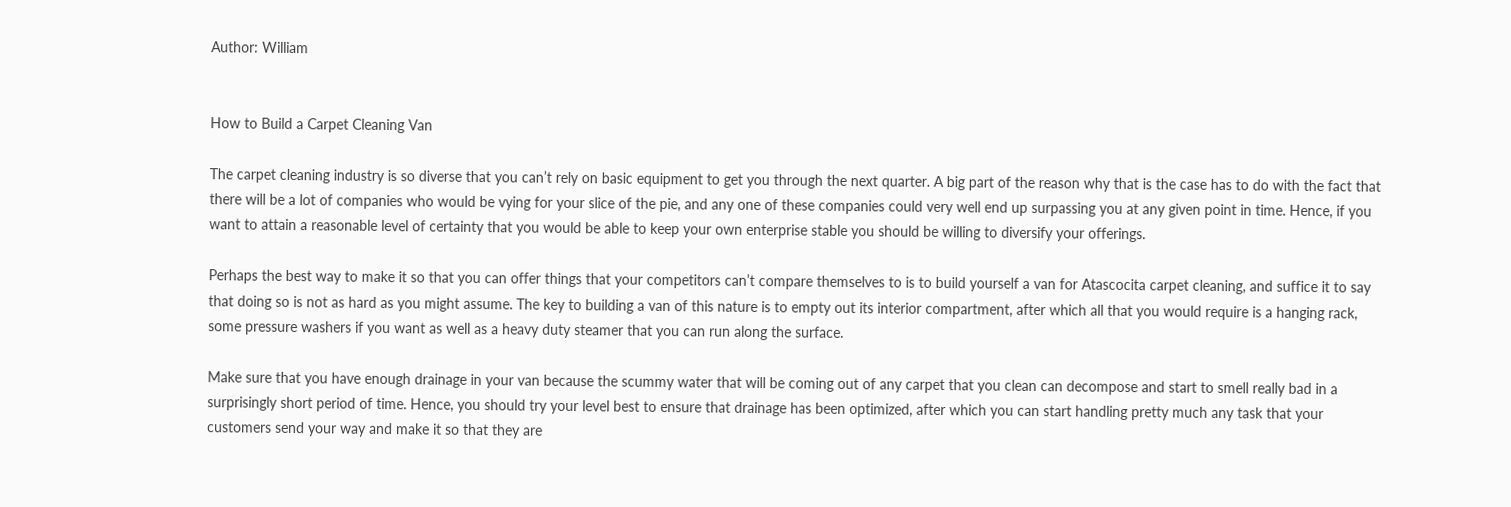Author: William


How to Build a Carpet Cleaning Van

The carpet cleaning industry is so diverse that you can’t rely on basic equipment to get you through the next quarter. A big part of the reason why that is the case has to do with the fact that there will be a lot of companies who would be vying for your slice of the pie, and any one of these companies could very well end up surpassing you at any given point in time. Hence, if you want to attain a reasonable level of certainty that you would be able to keep your own enterprise stable you should be willing to diversify your offerings.

Perhaps the best way to make it so that you can offer things that your competitors can’t compare themselves to is to build yourself a van for Atascocita carpet cleaning, and suffice it to say that doing so is not as hard as you might assume. The key to building a van of this nature is to empty out its interior compartment, after which all that you would require is a hanging rack, some pressure washers if you want as well as a heavy duty steamer that you can run along the surface.

Make sure that you have enough drainage in your van because the scummy water that will be coming out of any carpet that you clean can decompose and start to smell really bad in a surprisingly short period of time. Hence, you should try your level best to ensure that drainage has been optimized, after which you can start handling pretty much any task that your customers send your way and make it so that they are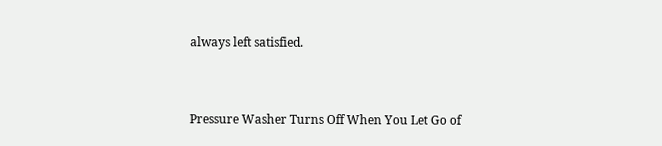always left satisfied.


Pressure Washer Turns Off When You Let Go of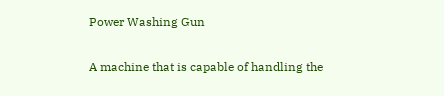Power Washing Gun

A machine that is capable of handling the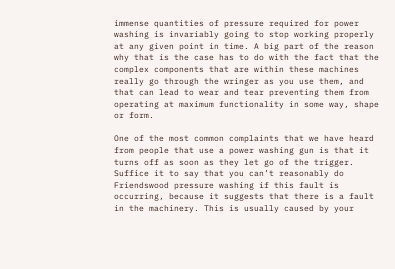immense quantities of pressure required for power washing is invariably going to stop working properly at any given point in time. A big part of the reason why that is the case has to do with the fact that the complex components that are within these machines really go through the wringer as you use them, and that can lead to wear and tear preventing them from operating at maximum functionality in some way, shape or form.

One of the most common complaints that we have heard from people that use a power washing gun is that it turns off as soon as they let go of the trigger. Suffice it to say that you can’t reasonably do Friendswood pressure washing if this fault is occurring, because it suggests that there is a fault in the machinery. This is usually caused by your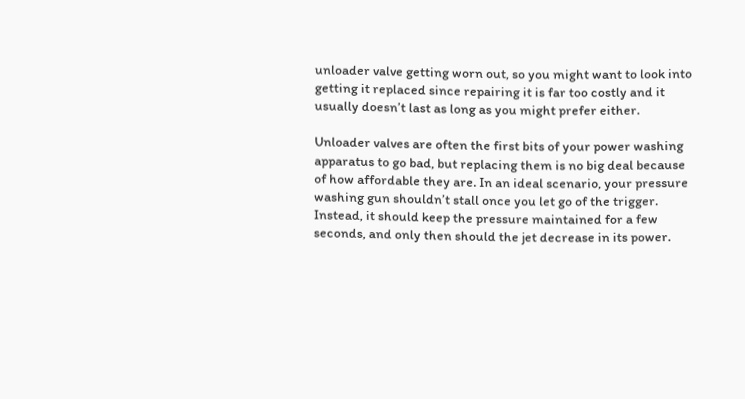unloader valve getting worn out, so you might want to look into getting it replaced since repairing it is far too costly and it usually doesn’t last as long as you might prefer either.

Unloader valves are often the first bits of your power washing apparatus to go bad, but replacing them is no big deal because of how affordable they are. In an ideal scenario, your pressure washing gun shouldn’t stall once you let go of the trigger. Instead, it should keep the pressure maintained for a few seconds, and only then should the jet decrease in its power.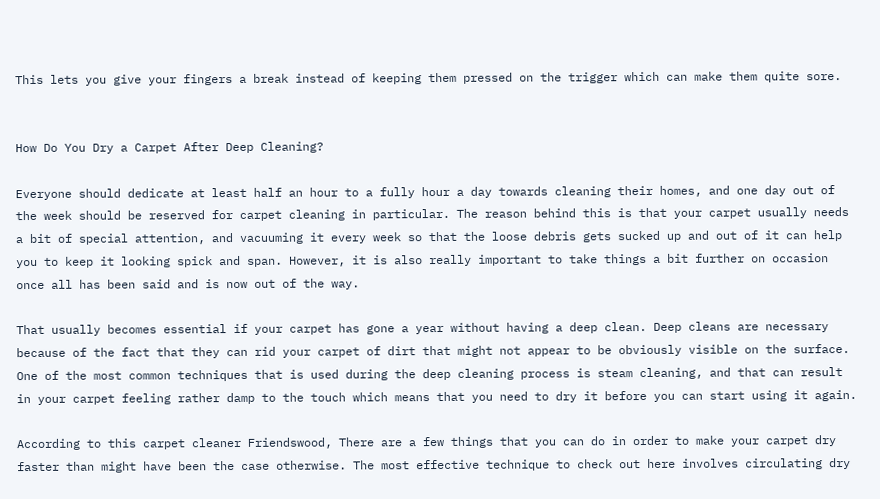This lets you give your fingers a break instead of keeping them pressed on the trigger which can make them quite sore.


How Do You Dry a Carpet After Deep Cleaning?

Everyone should dedicate at least half an hour to a fully hour a day towards cleaning their homes, and one day out of the week should be reserved for carpet cleaning in particular. The reason behind this is that your carpet usually needs a bit of special attention, and vacuuming it every week so that the loose debris gets sucked up and out of it can help you to keep it looking spick and span. However, it is also really important to take things a bit further on occasion once all has been said and is now out of the way.

That usually becomes essential if your carpet has gone a year without having a deep clean. Deep cleans are necessary because of the fact that they can rid your carpet of dirt that might not appear to be obviously visible on the surface. One of the most common techniques that is used during the deep cleaning process is steam cleaning, and that can result in your carpet feeling rather damp to the touch which means that you need to dry it before you can start using it again.

According to this carpet cleaner Friendswood, There are a few things that you can do in order to make your carpet dry faster than might have been the case otherwise. The most effective technique to check out here involves circulating dry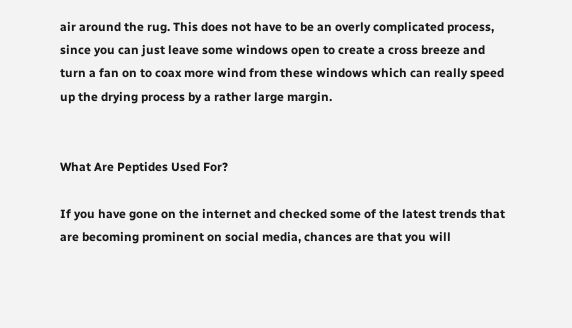air around the rug. This does not have to be an overly complicated process, since you can just leave some windows open to create a cross breeze and turn a fan on to coax more wind from these windows which can really speed up the drying process by a rather large margin.


What Are Peptides Used For?

If you have gone on the internet and checked some of the latest trends that are becoming prominent on social media, chances are that you will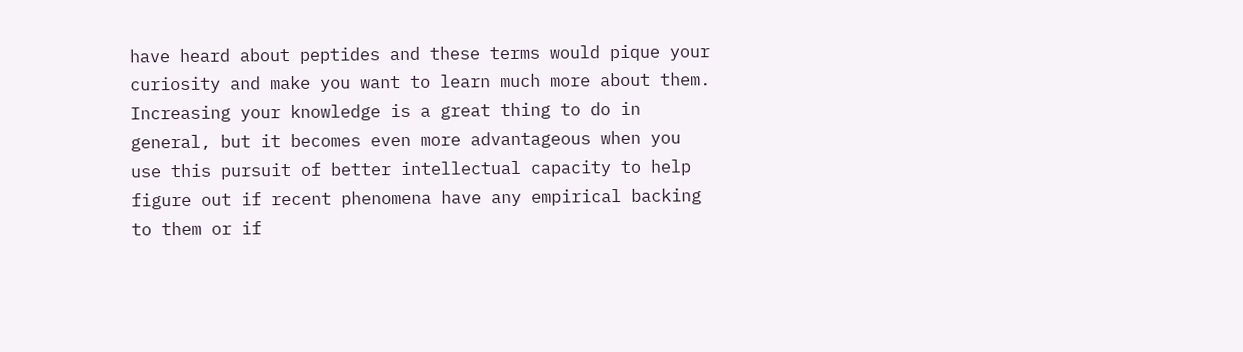have heard about peptides and these terms would pique your curiosity and make you want to learn much more about them. Increasing your knowledge is a great thing to do in general, but it becomes even more advantageous when you use this pursuit of better intellectual capacity to help figure out if recent phenomena have any empirical backing to them or if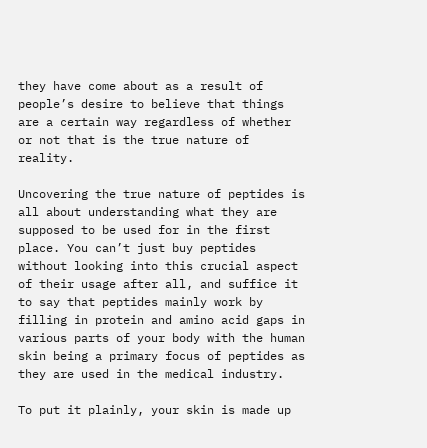they have come about as a result of people’s desire to believe that things are a certain way regardless of whether or not that is the true nature of reality.

Uncovering the true nature of peptides is all about understanding what they are supposed to be used for in the first place. You can’t just buy peptides without looking into this crucial aspect of their usage after all, and suffice it to say that peptides mainly work by filling in protein and amino acid gaps in various parts of your body with the human skin being a primary focus of peptides as they are used in the medical industry.

To put it plainly, your skin is made up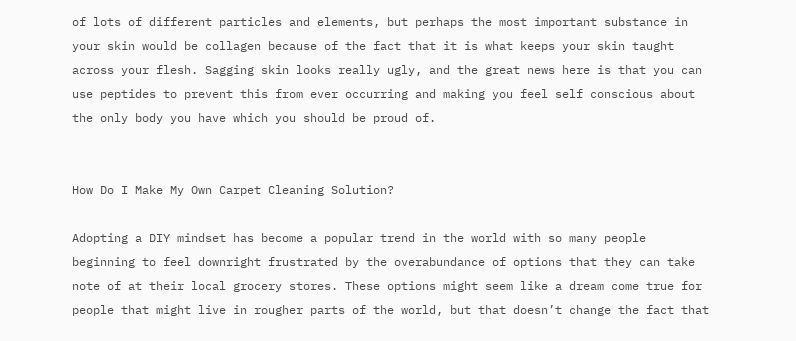of lots of different particles and elements, but perhaps the most important substance in your skin would be collagen because of the fact that it is what keeps your skin taught across your flesh. Sagging skin looks really ugly, and the great news here is that you can use peptides to prevent this from ever occurring and making you feel self conscious about the only body you have which you should be proud of.


How Do I Make My Own Carpet Cleaning Solution?

Adopting a DIY mindset has become a popular trend in the world with so many people beginning to feel downright frustrated by the overabundance of options that they can take note of at their local grocery stores. These options might seem like a dream come true for people that might live in rougher parts of the world, but that doesn’t change the fact that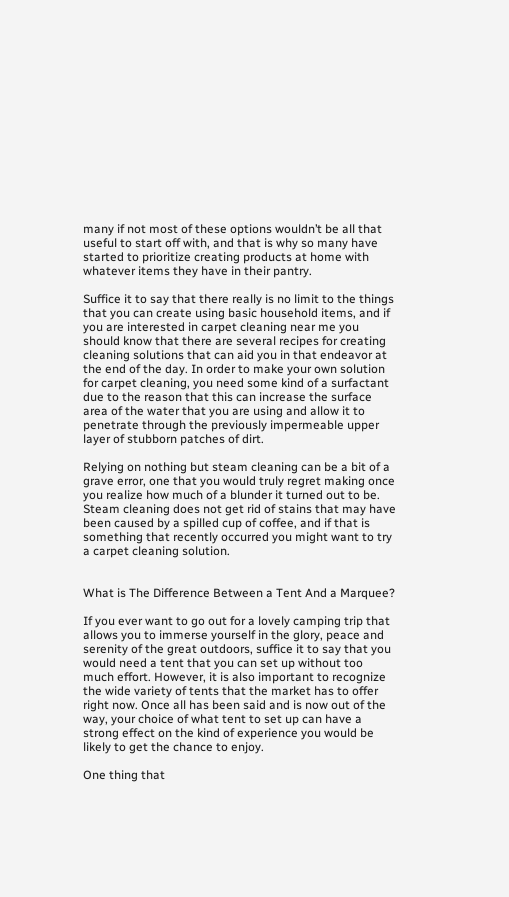many if not most of these options wouldn’t be all that useful to start off with, and that is why so many have started to prioritize creating products at home with whatever items they have in their pantry.

Suffice it to say that there really is no limit to the things that you can create using basic household items, and if you are interested in carpet cleaning near me you should know that there are several recipes for creating cleaning solutions that can aid you in that endeavor at the end of the day. In order to make your own solution for carpet cleaning, you need some kind of a surfactant due to the reason that this can increase the surface area of the water that you are using and allow it to penetrate through the previously impermeable upper layer of stubborn patches of dirt.

Relying on nothing but steam cleaning can be a bit of a grave error, one that you would truly regret making once you realize how much of a blunder it turned out to be. Steam cleaning does not get rid of stains that may have been caused by a spilled cup of coffee, and if that is something that recently occurred you might want to try a carpet cleaning solution.


What is The Difference Between a Tent And a Marquee?

If you ever want to go out for a lovely camping trip that allows you to immerse yourself in the glory, peace and serenity of the great outdoors, suffice it to say that you would need a tent that you can set up without too much effort. However, it is also important to recognize the wide variety of tents that the market has to offer right now. Once all has been said and is now out of the way, your choice of what tent to set up can have a strong effect on the kind of experience you would be likely to get the chance to enjoy.

One thing that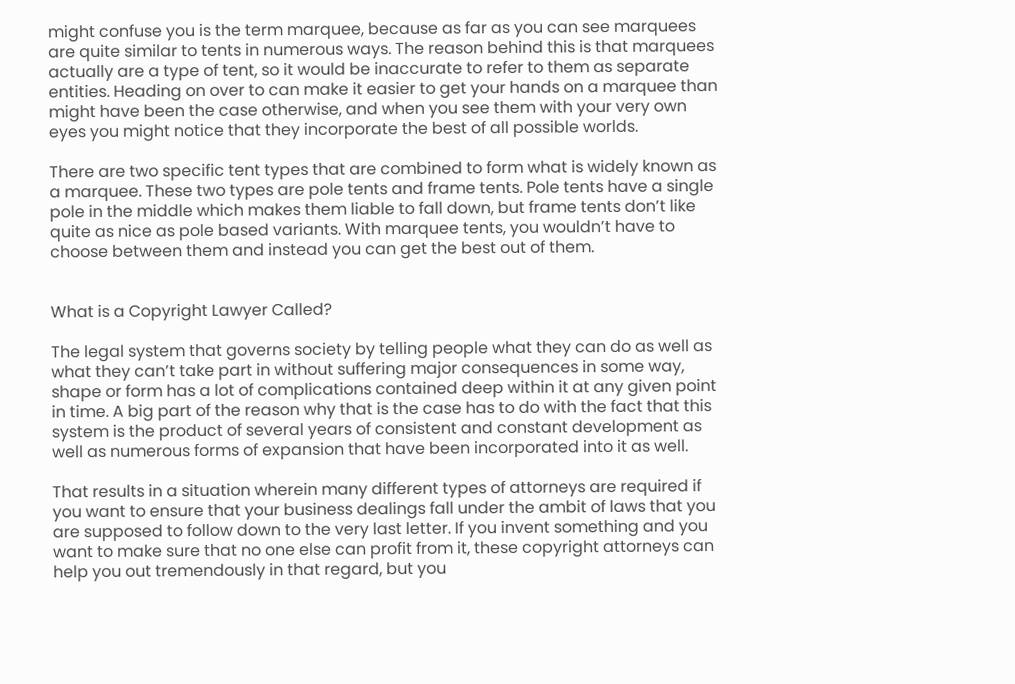might confuse you is the term marquee, because as far as you can see marquees are quite similar to tents in numerous ways. The reason behind this is that marquees actually are a type of tent, so it would be inaccurate to refer to them as separate entities. Heading on over to can make it easier to get your hands on a marquee than might have been the case otherwise, and when you see them with your very own eyes you might notice that they incorporate the best of all possible worlds.

There are two specific tent types that are combined to form what is widely known as a marquee. These two types are pole tents and frame tents. Pole tents have a single pole in the middle which makes them liable to fall down, but frame tents don’t like quite as nice as pole based variants. With marquee tents, you wouldn’t have to choose between them and instead you can get the best out of them.


What is a Copyright Lawyer Called?

The legal system that governs society by telling people what they can do as well as what they can’t take part in without suffering major consequences in some way, shape or form has a lot of complications contained deep within it at any given point in time. A big part of the reason why that is the case has to do with the fact that this system is the product of several years of consistent and constant development as well as numerous forms of expansion that have been incorporated into it as well.

That results in a situation wherein many different types of attorneys are required if you want to ensure that your business dealings fall under the ambit of laws that you are supposed to follow down to the very last letter. If you invent something and you want to make sure that no one else can profit from it, these copyright attorneys can help you out tremendously in that regard, but you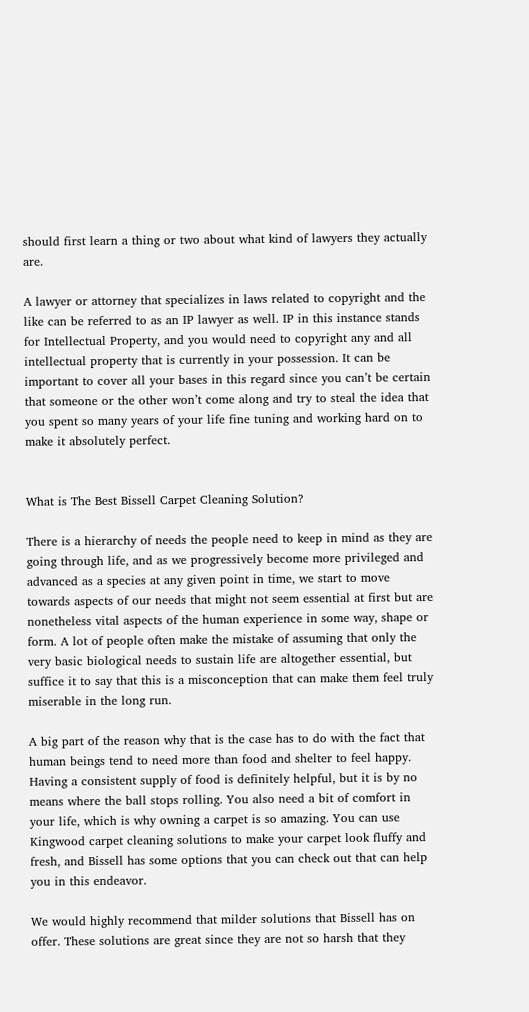should first learn a thing or two about what kind of lawyers they actually are.

A lawyer or attorney that specializes in laws related to copyright and the like can be referred to as an IP lawyer as well. IP in this instance stands for Intellectual Property, and you would need to copyright any and all intellectual property that is currently in your possession. It can be important to cover all your bases in this regard since you can’t be certain that someone or the other won’t come along and try to steal the idea that you spent so many years of your life fine tuning and working hard on to make it absolutely perfect.


What is The Best Bissell Carpet Cleaning Solution?

There is a hierarchy of needs the people need to keep in mind as they are going through life, and as we progressively become more privileged and advanced as a species at any given point in time, we start to move towards aspects of our needs that might not seem essential at first but are nonetheless vital aspects of the human experience in some way, shape or form. A lot of people often make the mistake of assuming that only the very basic biological needs to sustain life are altogether essential, but suffice it to say that this is a misconception that can make them feel truly miserable in the long run.

A big part of the reason why that is the case has to do with the fact that human beings tend to need more than food and shelter to feel happy. Having a consistent supply of food is definitely helpful, but it is by no means where the ball stops rolling. You also need a bit of comfort in your life, which is why owning a carpet is so amazing. You can use Kingwood carpet cleaning solutions to make your carpet look fluffy and fresh, and Bissell has some options that you can check out that can help you in this endeavor.

We would highly recommend that milder solutions that Bissell has on offer. These solutions are great since they are not so harsh that they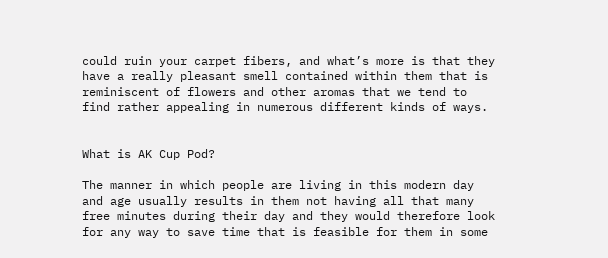could ruin your carpet fibers, and what’s more is that they have a really pleasant smell contained within them that is reminiscent of flowers and other aromas that we tend to find rather appealing in numerous different kinds of ways.


What is AK Cup Pod?

The manner in which people are living in this modern day and age usually results in them not having all that many free minutes during their day and they would therefore look for any way to save time that is feasible for them in some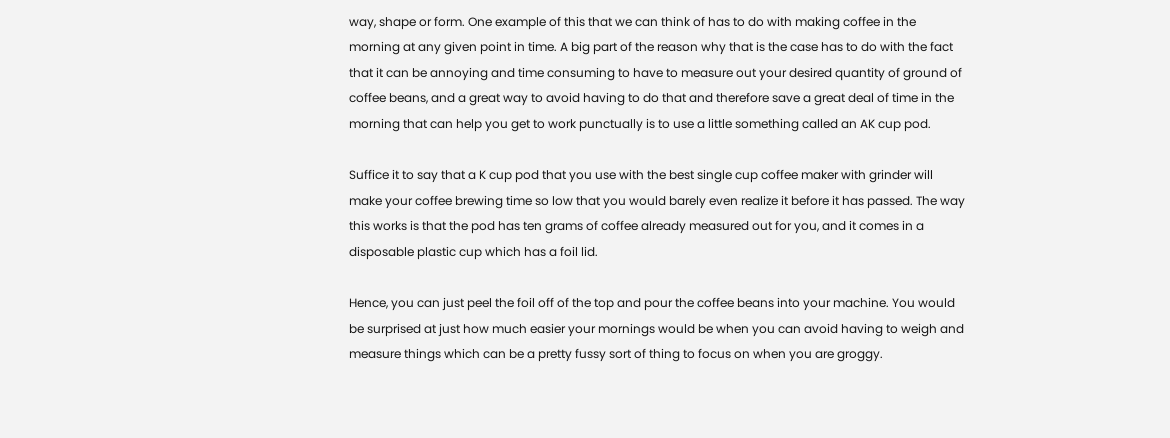way, shape or form. One example of this that we can think of has to do with making coffee in the morning at any given point in time. A big part of the reason why that is the case has to do with the fact that it can be annoying and time consuming to have to measure out your desired quantity of ground of coffee beans, and a great way to avoid having to do that and therefore save a great deal of time in the morning that can help you get to work punctually is to use a little something called an AK cup pod.

Suffice it to say that a K cup pod that you use with the best single cup coffee maker with grinder will make your coffee brewing time so low that you would barely even realize it before it has passed. The way this works is that the pod has ten grams of coffee already measured out for you, and it comes in a disposable plastic cup which has a foil lid.

Hence, you can just peel the foil off of the top and pour the coffee beans into your machine. You would be surprised at just how much easier your mornings would be when you can avoid having to weigh and measure things which can be a pretty fussy sort of thing to focus on when you are groggy.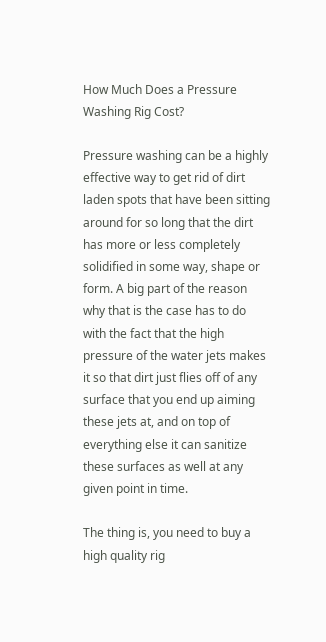How Much Does a Pressure Washing Rig Cost?

Pressure washing can be a highly effective way to get rid of dirt laden spots that have been sitting around for so long that the dirt has more or less completely solidified in some way, shape or form. A big part of the reason why that is the case has to do with the fact that the high pressure of the water jets makes it so that dirt just flies off of any surface that you end up aiming these jets at, and on top of everything else it can sanitize these surfaces as well at any given point in time.

The thing is, you need to buy a high quality rig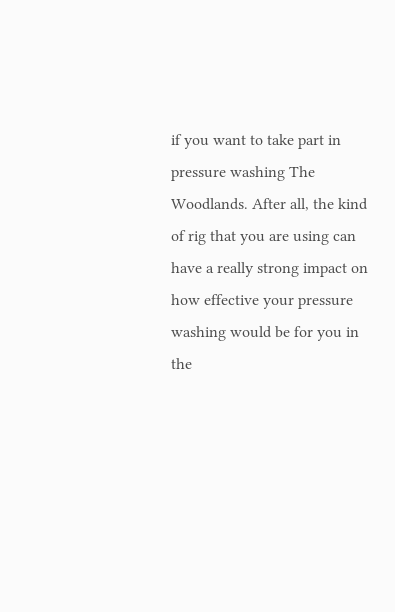if you want to take part in pressure washing The Woodlands. After all, the kind of rig that you are using can have a really strong impact on how effective your pressure washing would be for you in the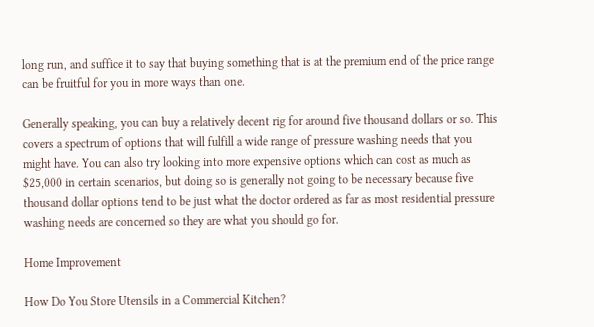long run, and suffice it to say that buying something that is at the premium end of the price range can be fruitful for you in more ways than one.

Generally speaking, you can buy a relatively decent rig for around five thousand dollars or so. This covers a spectrum of options that will fulfill a wide range of pressure washing needs that you might have. You can also try looking into more expensive options which can cost as much as $25,000 in certain scenarios, but doing so is generally not going to be necessary because five thousand dollar options tend to be just what the doctor ordered as far as most residential pressure washing needs are concerned so they are what you should go for.

Home Improvement

How Do You Store Utensils in a Commercial Kitchen?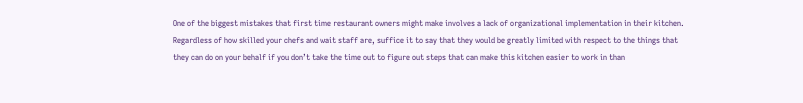One of the biggest mistakes that first time restaurant owners might make involves a lack of organizational implementation in their kitchen. Regardless of how skilled your chefs and wait staff are, suffice it to say that they would be greatly limited with respect to the things that they can do on your behalf if you don’t take the time out to figure out steps that can make this kitchen easier to work in than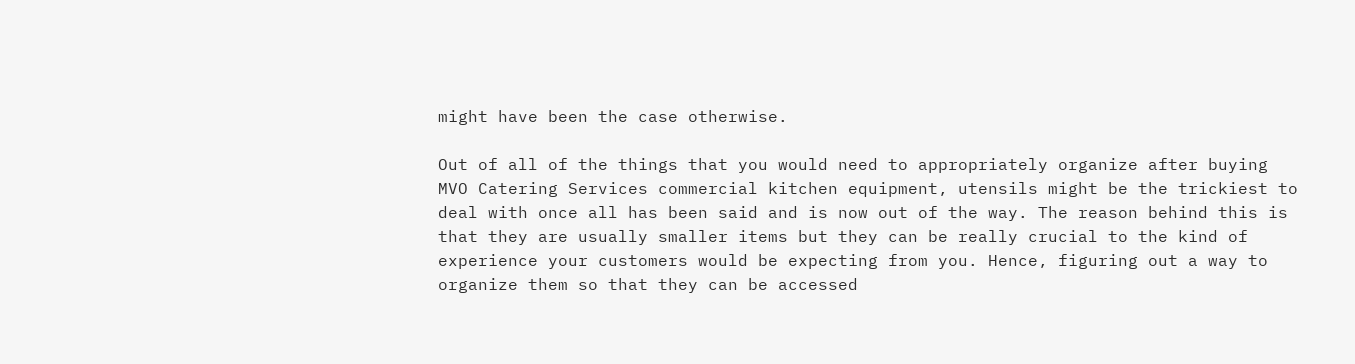might have been the case otherwise.

Out of all of the things that you would need to appropriately organize after buying MVO Catering Services commercial kitchen equipment, utensils might be the trickiest to deal with once all has been said and is now out of the way. The reason behind this is that they are usually smaller items but they can be really crucial to the kind of experience your customers would be expecting from you. Hence, figuring out a way to organize them so that they can be accessed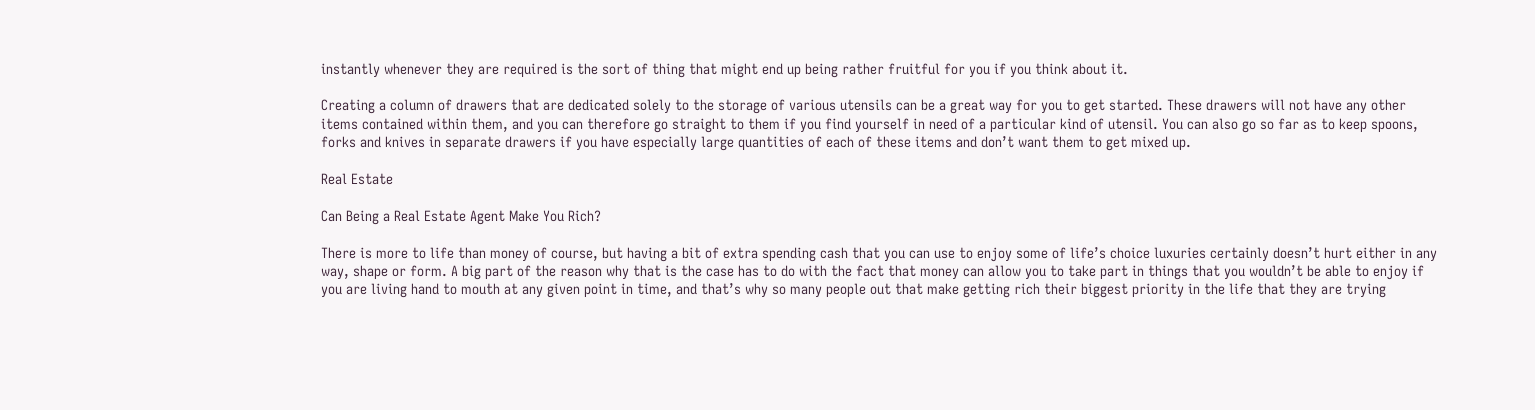instantly whenever they are required is the sort of thing that might end up being rather fruitful for you if you think about it.

Creating a column of drawers that are dedicated solely to the storage of various utensils can be a great way for you to get started. These drawers will not have any other items contained within them, and you can therefore go straight to them if you find yourself in need of a particular kind of utensil. You can also go so far as to keep spoons, forks and knives in separate drawers if you have especially large quantities of each of these items and don’t want them to get mixed up.

Real Estate

Can Being a Real Estate Agent Make You Rich?

There is more to life than money of course, but having a bit of extra spending cash that you can use to enjoy some of life’s choice luxuries certainly doesn’t hurt either in any way, shape or form. A big part of the reason why that is the case has to do with the fact that money can allow you to take part in things that you wouldn’t be able to enjoy if you are living hand to mouth at any given point in time, and that’s why so many people out that make getting rich their biggest priority in the life that they are trying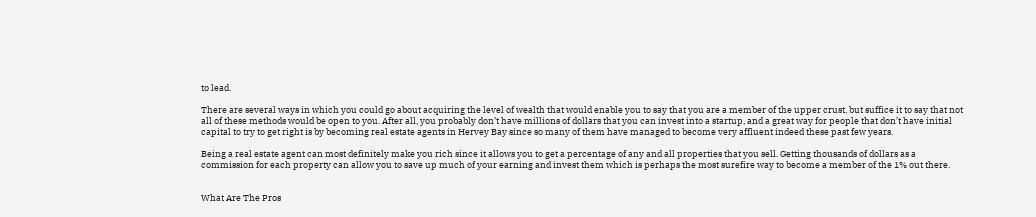to lead.

There are several ways in which you could go about acquiring the level of wealth that would enable you to say that you are a member of the upper crust, but suffice it to say that not all of these methods would be open to you. After all, you probably don’t have millions of dollars that you can invest into a startup, and a great way for people that don’t have initial capital to try to get right is by becoming real estate agents in Hervey Bay since so many of them have managed to become very affluent indeed these past few years.

Being a real estate agent can most definitely make you rich since it allows you to get a percentage of any and all properties that you sell. Getting thousands of dollars as a commission for each property can allow you to save up much of your earning and invest them which is perhaps the most surefire way to become a member of the 1% out there.


What Are The Pros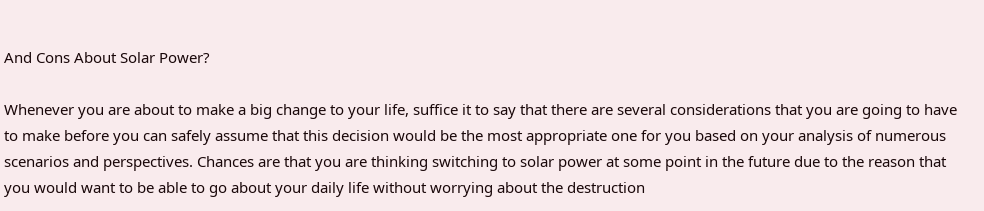And Cons About Solar Power?

Whenever you are about to make a big change to your life, suffice it to say that there are several considerations that you are going to have to make before you can safely assume that this decision would be the most appropriate one for you based on your analysis of numerous scenarios and perspectives. Chances are that you are thinking switching to solar power at some point in the future due to the reason that you would want to be able to go about your daily life without worrying about the destruction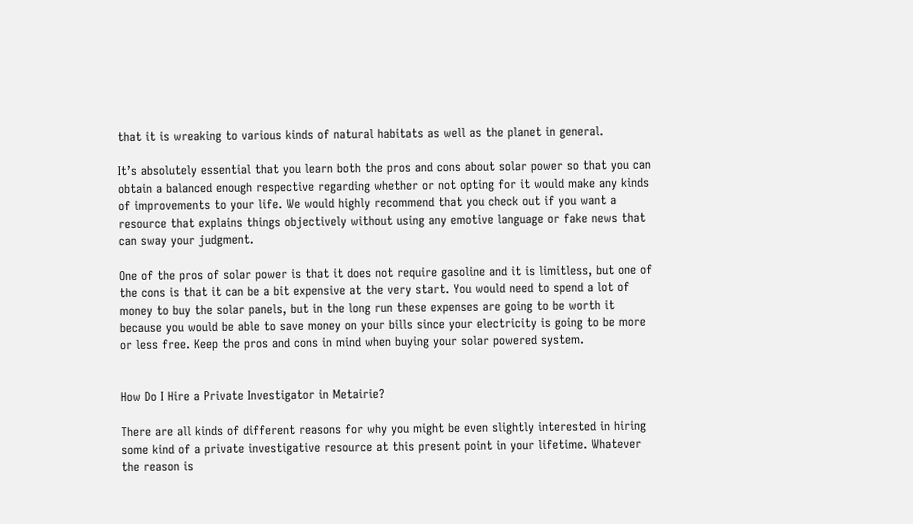that it is wreaking to various kinds of natural habitats as well as the planet in general.

It’s absolutely essential that you learn both the pros and cons about solar power so that you can obtain a balanced enough respective regarding whether or not opting for it would make any kinds of improvements to your life. We would highly recommend that you check out if you want a resource that explains things objectively without using any emotive language or fake news that can sway your judgment.

One of the pros of solar power is that it does not require gasoline and it is limitless, but one of the cons is that it can be a bit expensive at the very start. You would need to spend a lot of money to buy the solar panels, but in the long run these expenses are going to be worth it because you would be able to save money on your bills since your electricity is going to be more or less free. Keep the pros and cons in mind when buying your solar powered system.


How Do I Hire a Private Investigator in Metairie?

There are all kinds of different reasons for why you might be even slightly interested in hiring some kind of a private investigative resource at this present point in your lifetime. Whatever the reason is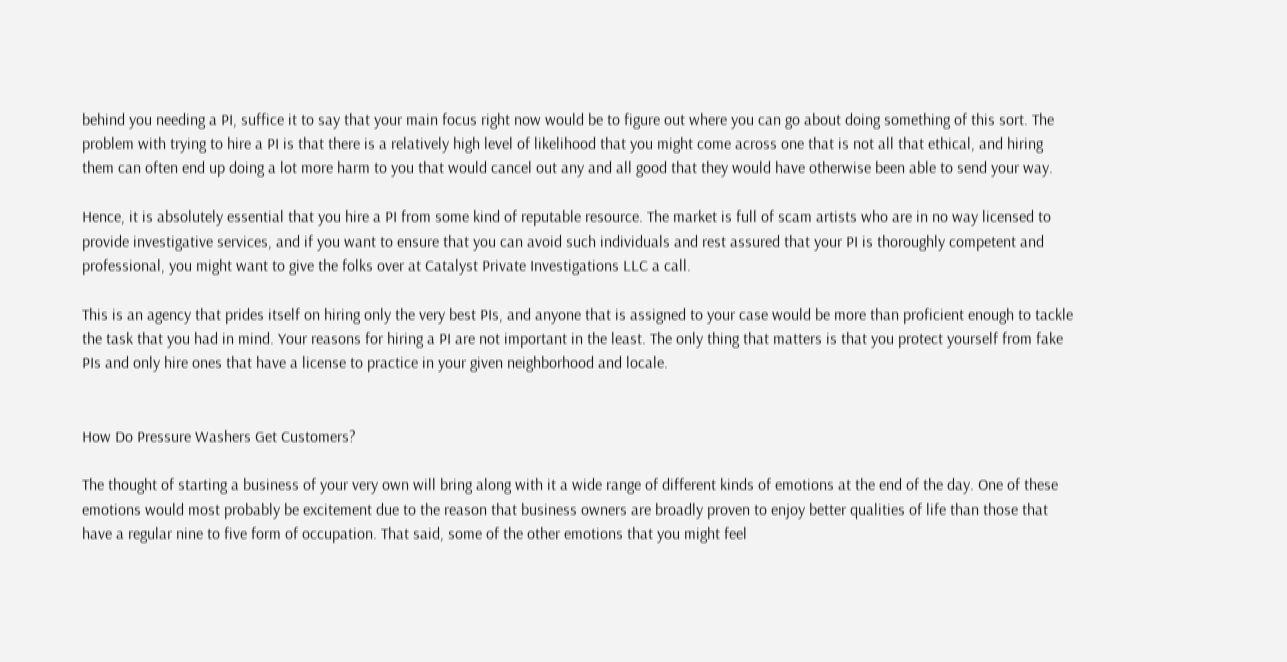behind you needing a PI, suffice it to say that your main focus right now would be to figure out where you can go about doing something of this sort. The problem with trying to hire a PI is that there is a relatively high level of likelihood that you might come across one that is not all that ethical, and hiring them can often end up doing a lot more harm to you that would cancel out any and all good that they would have otherwise been able to send your way.

Hence, it is absolutely essential that you hire a PI from some kind of reputable resource. The market is full of scam artists who are in no way licensed to provide investigative services, and if you want to ensure that you can avoid such individuals and rest assured that your PI is thoroughly competent and professional, you might want to give the folks over at Catalyst Private Investigations LLC a call.

This is an agency that prides itself on hiring only the very best PIs, and anyone that is assigned to your case would be more than proficient enough to tackle the task that you had in mind. Your reasons for hiring a PI are not important in the least. The only thing that matters is that you protect yourself from fake PIs and only hire ones that have a license to practice in your given neighborhood and locale.


How Do Pressure Washers Get Customers?

The thought of starting a business of your very own will bring along with it a wide range of different kinds of emotions at the end of the day. One of these emotions would most probably be excitement due to the reason that business owners are broadly proven to enjoy better qualities of life than those that have a regular nine to five form of occupation. That said, some of the other emotions that you might feel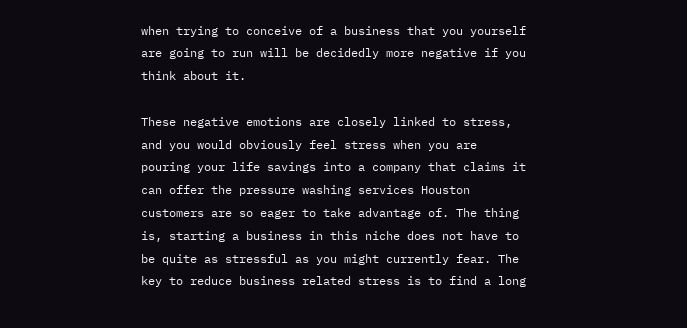when trying to conceive of a business that you yourself are going to run will be decidedly more negative if you think about it.

These negative emotions are closely linked to stress, and you would obviously feel stress when you are pouring your life savings into a company that claims it can offer the pressure washing services Houston customers are so eager to take advantage of. The thing is, starting a business in this niche does not have to be quite as stressful as you might currently fear. The key to reduce business related stress is to find a long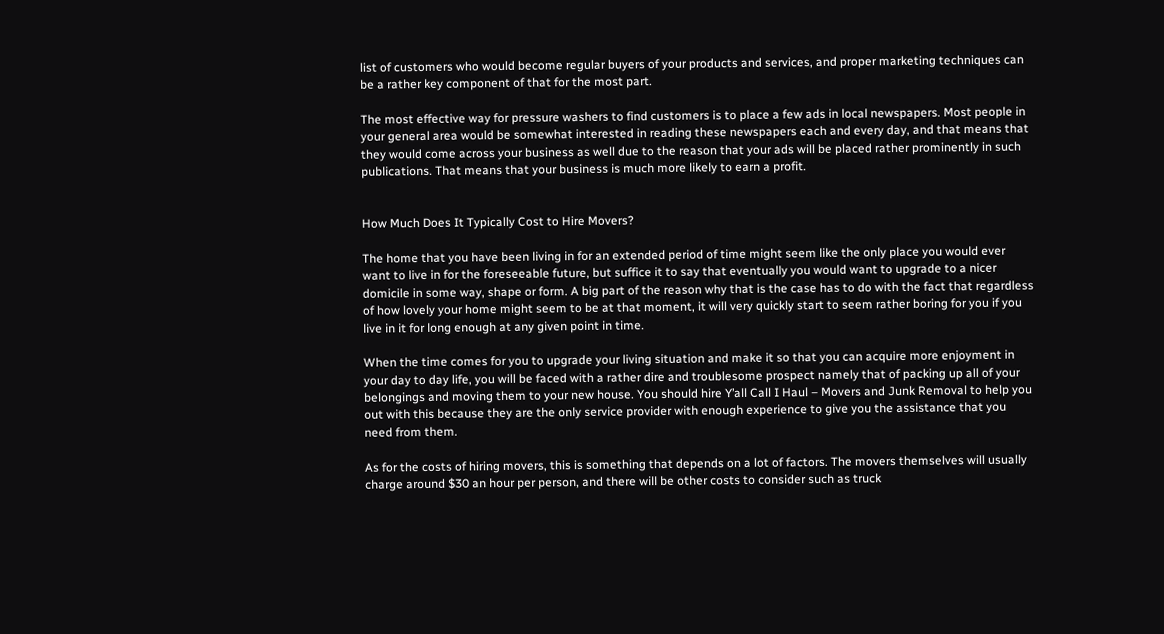list of customers who would become regular buyers of your products and services, and proper marketing techniques can be a rather key component of that for the most part.

The most effective way for pressure washers to find customers is to place a few ads in local newspapers. Most people in your general area would be somewhat interested in reading these newspapers each and every day, and that means that they would come across your business as well due to the reason that your ads will be placed rather prominently in such publications. That means that your business is much more likely to earn a profit.


How Much Does It Typically Cost to Hire Movers?

The home that you have been living in for an extended period of time might seem like the only place you would ever want to live in for the foreseeable future, but suffice it to say that eventually you would want to upgrade to a nicer domicile in some way, shape or form. A big part of the reason why that is the case has to do with the fact that regardless of how lovely your home might seem to be at that moment, it will very quickly start to seem rather boring for you if you live in it for long enough at any given point in time.

When the time comes for you to upgrade your living situation and make it so that you can acquire more enjoyment in your day to day life, you will be faced with a rather dire and troublesome prospect namely that of packing up all of your belongings and moving them to your new house. You should hire Y’all Call I Haul – Movers and Junk Removal to help you out with this because they are the only service provider with enough experience to give you the assistance that you need from them.

As for the costs of hiring movers, this is something that depends on a lot of factors. The movers themselves will usually charge around $30 an hour per person, and there will be other costs to consider such as truck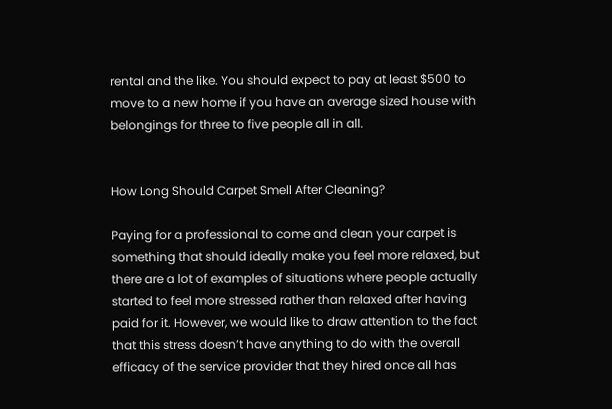rental and the like. You should expect to pay at least $500 to move to a new home if you have an average sized house with belongings for three to five people all in all.


How Long Should Carpet Smell After Cleaning?

Paying for a professional to come and clean your carpet is something that should ideally make you feel more relaxed, but there are a lot of examples of situations where people actually started to feel more stressed rather than relaxed after having paid for it. However, we would like to draw attention to the fact that this stress doesn’t have anything to do with the overall efficacy of the service provider that they hired once all has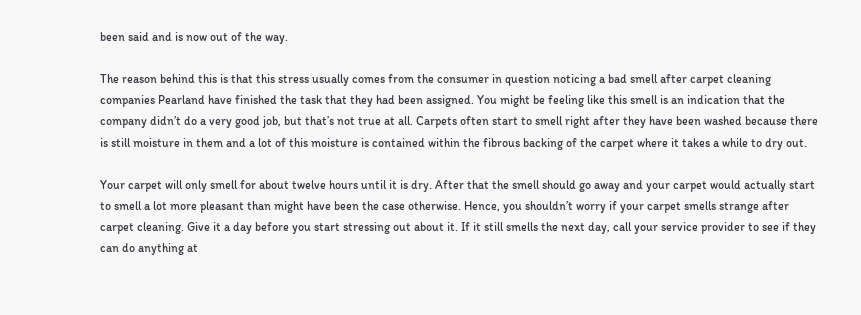been said and is now out of the way.

The reason behind this is that this stress usually comes from the consumer in question noticing a bad smell after carpet cleaning companies Pearland have finished the task that they had been assigned. You might be feeling like this smell is an indication that the company didn’t do a very good job, but that’s not true at all. Carpets often start to smell right after they have been washed because there is still moisture in them and a lot of this moisture is contained within the fibrous backing of the carpet where it takes a while to dry out.

Your carpet will only smell for about twelve hours until it is dry. After that the smell should go away and your carpet would actually start to smell a lot more pleasant than might have been the case otherwise. Hence, you shouldn’t worry if your carpet smells strange after carpet cleaning. Give it a day before you start stressing out about it. If it still smells the next day, call your service provider to see if they can do anything at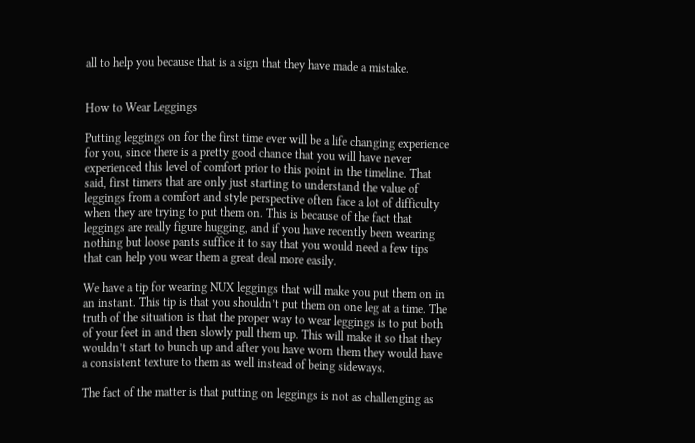all to help you because that is a sign that they have made a mistake.


How to Wear Leggings

Putting leggings on for the first time ever will be a life changing experience for you, since there is a pretty good chance that you will have never experienced this level of comfort prior to this point in the timeline. That said, first timers that are only just starting to understand the value of leggings from a comfort and style perspective often face a lot of difficulty when they are trying to put them on. This is because of the fact that leggings are really figure hugging, and if you have recently been wearing nothing but loose pants suffice it to say that you would need a few tips that can help you wear them a great deal more easily.

We have a tip for wearing NUX leggings that will make you put them on in an instant. This tip is that you shouldn’t put them on one leg at a time. The truth of the situation is that the proper way to wear leggings is to put both of your feet in and then slowly pull them up. This will make it so that they wouldn’t start to bunch up and after you have worn them they would have a consistent texture to them as well instead of being sideways.

The fact of the matter is that putting on leggings is not as challenging as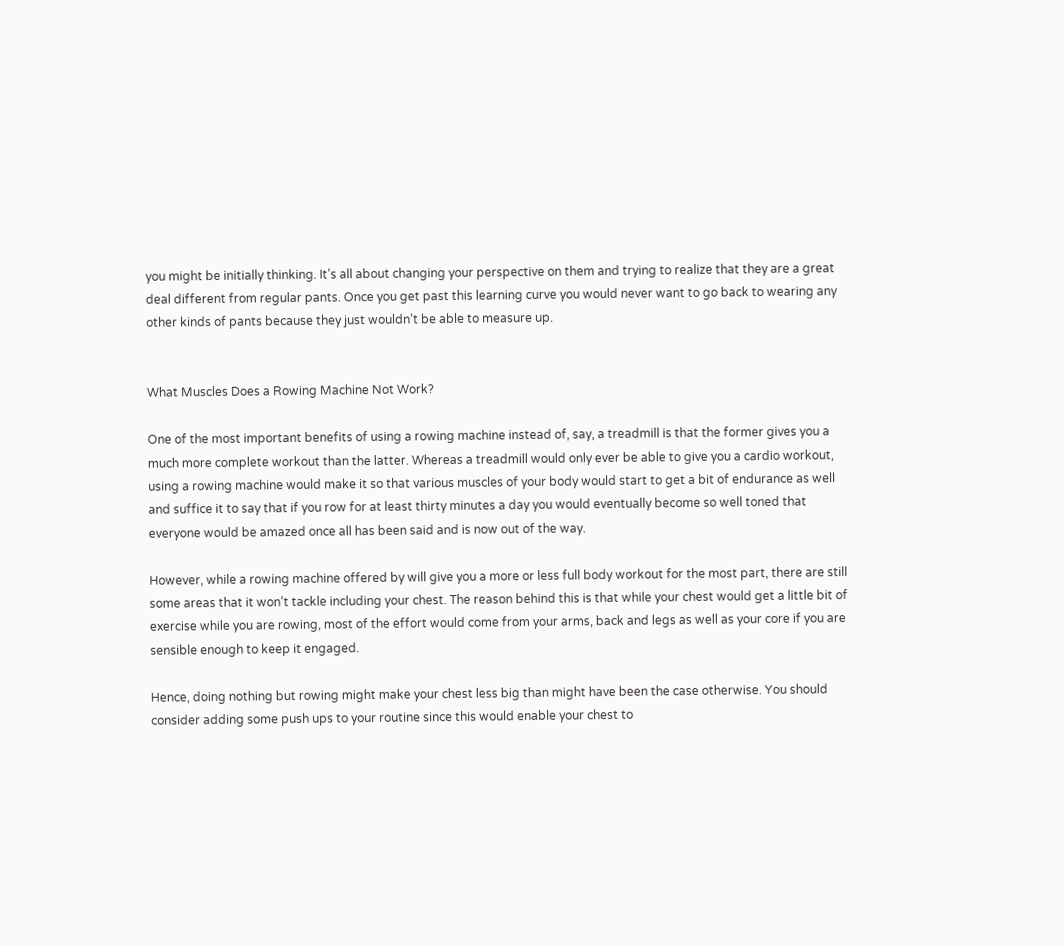you might be initially thinking. It’s all about changing your perspective on them and trying to realize that they are a great deal different from regular pants. Once you get past this learning curve you would never want to go back to wearing any other kinds of pants because they just wouldn’t be able to measure up.


What Muscles Does a Rowing Machine Not Work?

One of the most important benefits of using a rowing machine instead of, say, a treadmill is that the former gives you a much more complete workout than the latter. Whereas a treadmill would only ever be able to give you a cardio workout, using a rowing machine would make it so that various muscles of your body would start to get a bit of endurance as well and suffice it to say that if you row for at least thirty minutes a day you would eventually become so well toned that everyone would be amazed once all has been said and is now out of the way.

However, while a rowing machine offered by will give you a more or less full body workout for the most part, there are still some areas that it won’t tackle including your chest. The reason behind this is that while your chest would get a little bit of exercise while you are rowing, most of the effort would come from your arms, back and legs as well as your core if you are sensible enough to keep it engaged.

Hence, doing nothing but rowing might make your chest less big than might have been the case otherwise. You should consider adding some push ups to your routine since this would enable your chest to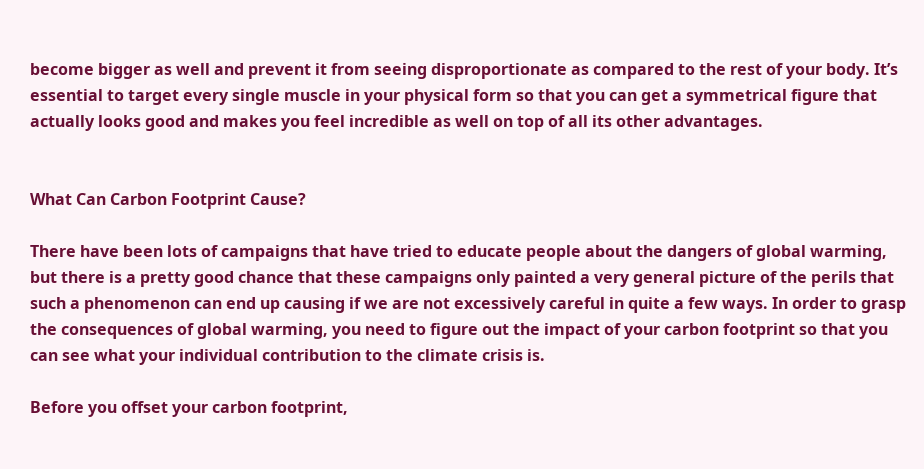become bigger as well and prevent it from seeing disproportionate as compared to the rest of your body. It’s essential to target every single muscle in your physical form so that you can get a symmetrical figure that actually looks good and makes you feel incredible as well on top of all its other advantages.


What Can Carbon Footprint Cause?

There have been lots of campaigns that have tried to educate people about the dangers of global warming, but there is a pretty good chance that these campaigns only painted a very general picture of the perils that such a phenomenon can end up causing if we are not excessively careful in quite a few ways. In order to grasp the consequences of global warming, you need to figure out the impact of your carbon footprint so that you can see what your individual contribution to the climate crisis is.

Before you offset your carbon footprint,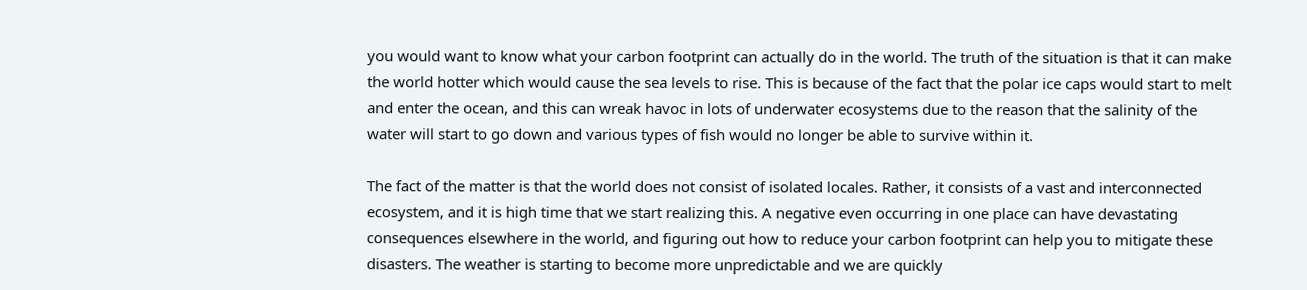you would want to know what your carbon footprint can actually do in the world. The truth of the situation is that it can make the world hotter which would cause the sea levels to rise. This is because of the fact that the polar ice caps would start to melt and enter the ocean, and this can wreak havoc in lots of underwater ecosystems due to the reason that the salinity of the water will start to go down and various types of fish would no longer be able to survive within it.

The fact of the matter is that the world does not consist of isolated locales. Rather, it consists of a vast and interconnected ecosystem, and it is high time that we start realizing this. A negative even occurring in one place can have devastating consequences elsewhere in the world, and figuring out how to reduce your carbon footprint can help you to mitigate these disasters. The weather is starting to become more unpredictable and we are quickly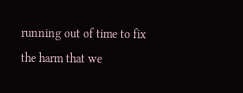running out of time to fix the harm that we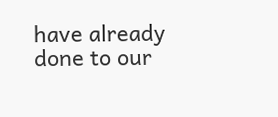have already done to our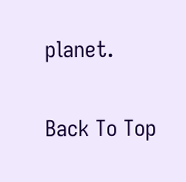planet.

Back To Top